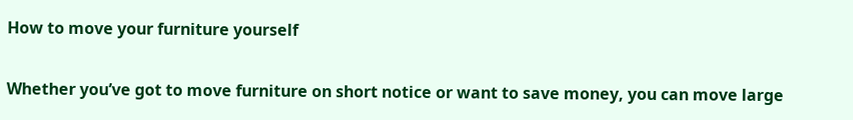How to move your furniture yourself

Whether you’ve got to move furniture on short notice or want to save money, you can move large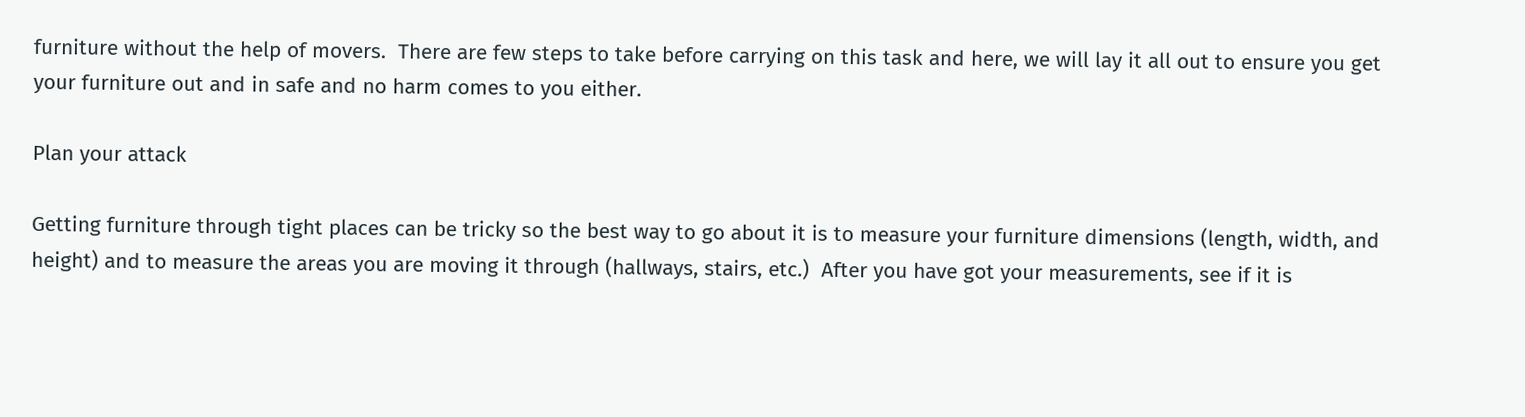furniture without the help of movers.  There are few steps to take before carrying on this task and here, we will lay it all out to ensure you get your furniture out and in safe and no harm comes to you either.

Plan your attack

Getting furniture through tight places can be tricky so the best way to go about it is to measure your furniture dimensions (length, width, and height) and to measure the areas you are moving it through (hallways, stairs, etc.)  After you have got your measurements, see if it is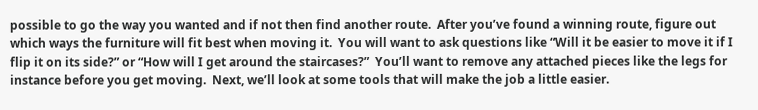possible to go the way you wanted and if not then find another route.  After you’ve found a winning route, figure out which ways the furniture will fit best when moving it.  You will want to ask questions like “Will it be easier to move it if I flip it on its side?” or “How will I get around the staircases?”  You’ll want to remove any attached pieces like the legs for instance before you get moving.  Next, we’ll look at some tools that will make the job a little easier.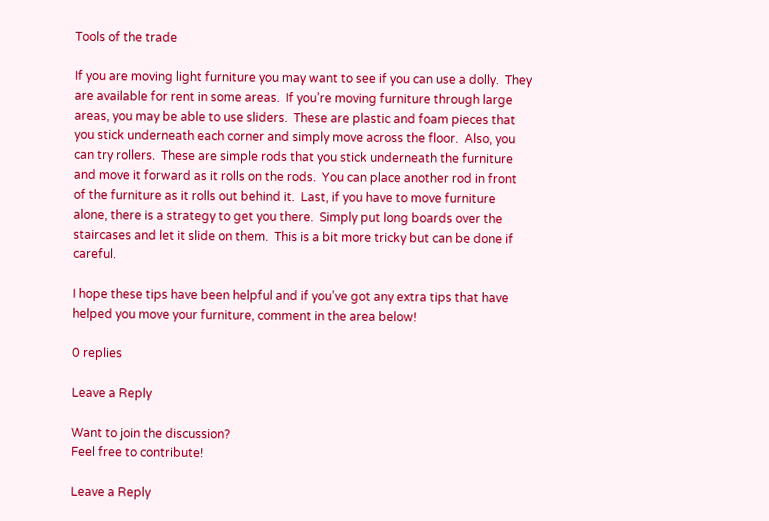Tools of the trade

If you are moving light furniture you may want to see if you can use a dolly.  They are available for rent in some areas.  If you’re moving furniture through large areas, you may be able to use sliders.  These are plastic and foam pieces that you stick underneath each corner and simply move across the floor.  Also, you can try rollers.  These are simple rods that you stick underneath the furniture and move it forward as it rolls on the rods.  You can place another rod in front of the furniture as it rolls out behind it.  Last, if you have to move furniture alone, there is a strategy to get you there.  Simply put long boards over the staircases and let it slide on them.  This is a bit more tricky but can be done if careful.

I hope these tips have been helpful and if you’ve got any extra tips that have helped you move your furniture, comment in the area below!

0 replies

Leave a Reply

Want to join the discussion?
Feel free to contribute!

Leave a Reply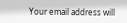Your email address will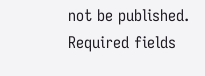not be published. Required fields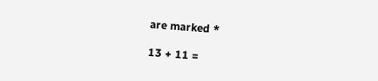are marked *

13 + 11 =